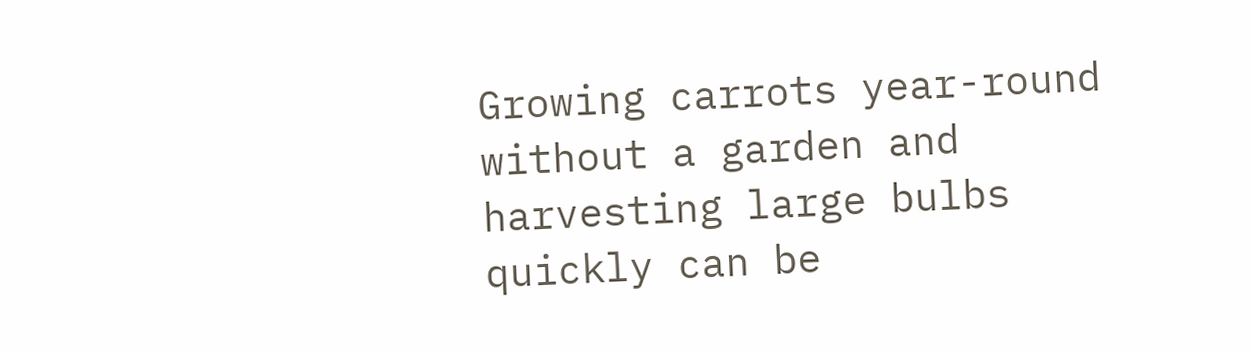Growing carrots year-round without a garden and harvesting large bulbs quickly can be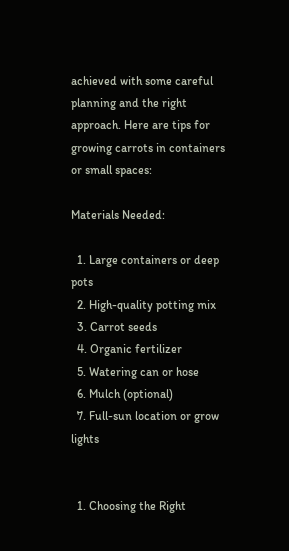achieved with some careful planning and the right approach. Here are tips for growing carrots in containers or small spaces:

Materials Needed:

  1. Large containers or deep pots
  2. High-quality potting mix
  3. Carrot seeds
  4. Organic fertilizer
  5. Watering can or hose
  6. Mulch (optional)
  7. Full-sun location or grow lights


  1. Choosing the Right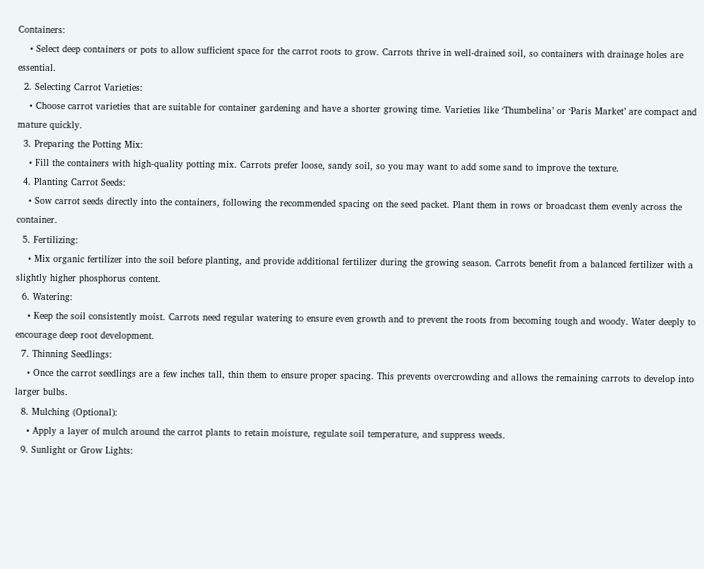Containers:
    • Select deep containers or pots to allow sufficient space for the carrot roots to grow. Carrots thrive in well-drained soil, so containers with drainage holes are essential.
  2. Selecting Carrot Varieties:
    • Choose carrot varieties that are suitable for container gardening and have a shorter growing time. Varieties like ‘Thumbelina’ or ‘Paris Market’ are compact and mature quickly.
  3. Preparing the Potting Mix:
    • Fill the containers with high-quality potting mix. Carrots prefer loose, sandy soil, so you may want to add some sand to improve the texture.
  4. Planting Carrot Seeds:
    • Sow carrot seeds directly into the containers, following the recommended spacing on the seed packet. Plant them in rows or broadcast them evenly across the container.
  5. Fertilizing:
    • Mix organic fertilizer into the soil before planting, and provide additional fertilizer during the growing season. Carrots benefit from a balanced fertilizer with a slightly higher phosphorus content.
  6. Watering:
    • Keep the soil consistently moist. Carrots need regular watering to ensure even growth and to prevent the roots from becoming tough and woody. Water deeply to encourage deep root development.
  7. Thinning Seedlings:
    • Once the carrot seedlings are a few inches tall, thin them to ensure proper spacing. This prevents overcrowding and allows the remaining carrots to develop into larger bulbs.
  8. Mulching (Optional):
    • Apply a layer of mulch around the carrot plants to retain moisture, regulate soil temperature, and suppress weeds.
  9. Sunlight or Grow Lights: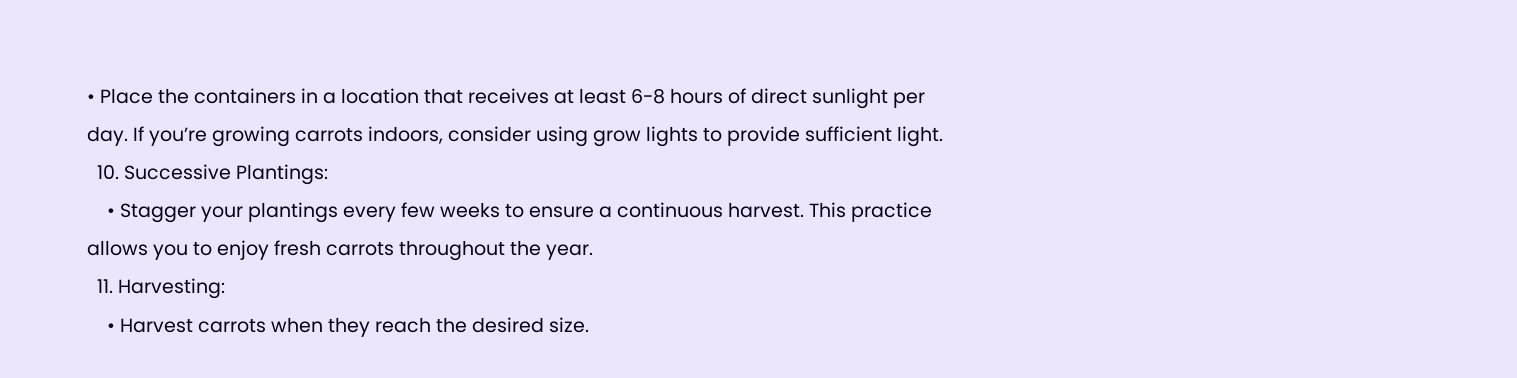• Place the containers in a location that receives at least 6-8 hours of direct sunlight per day. If you’re growing carrots indoors, consider using grow lights to provide sufficient light.
  10. Successive Plantings:
    • Stagger your plantings every few weeks to ensure a continuous harvest. This practice allows you to enjoy fresh carrots throughout the year.
  11. Harvesting:
    • Harvest carrots when they reach the desired size.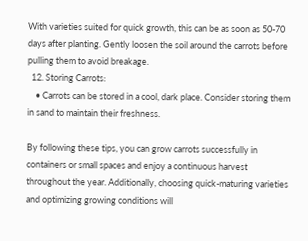With varieties suited for quick growth, this can be as soon as 50-70 days after planting. Gently loosen the soil around the carrots before pulling them to avoid breakage.
  12. Storing Carrots:
    • Carrots can be stored in a cool, dark place. Consider storing them in sand to maintain their freshness.

By following these tips, you can grow carrots successfully in containers or small spaces and enjoy a continuous harvest throughout the year. Additionally, choosing quick-maturing varieties and optimizing growing conditions will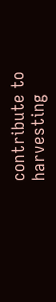contribute to harvesting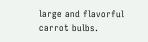large and flavorful carrot bulbs.